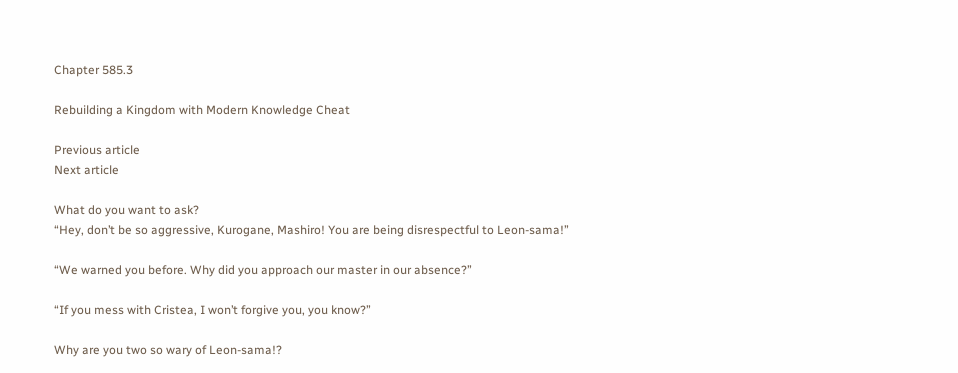Chapter 585.3

Rebuilding a Kingdom with Modern Knowledge Cheat

Previous article
Next article

What do you want to ask?
“Hey, don’t be so aggressive, Kurogane, Mashiro! You are being disrespectful to Leon-sama!”

“We warned you before. Why did you approach our master in our absence?”

“If you mess with Cristea, I won’t forgive you, you know?”

Why are you two so wary of Leon-sama!?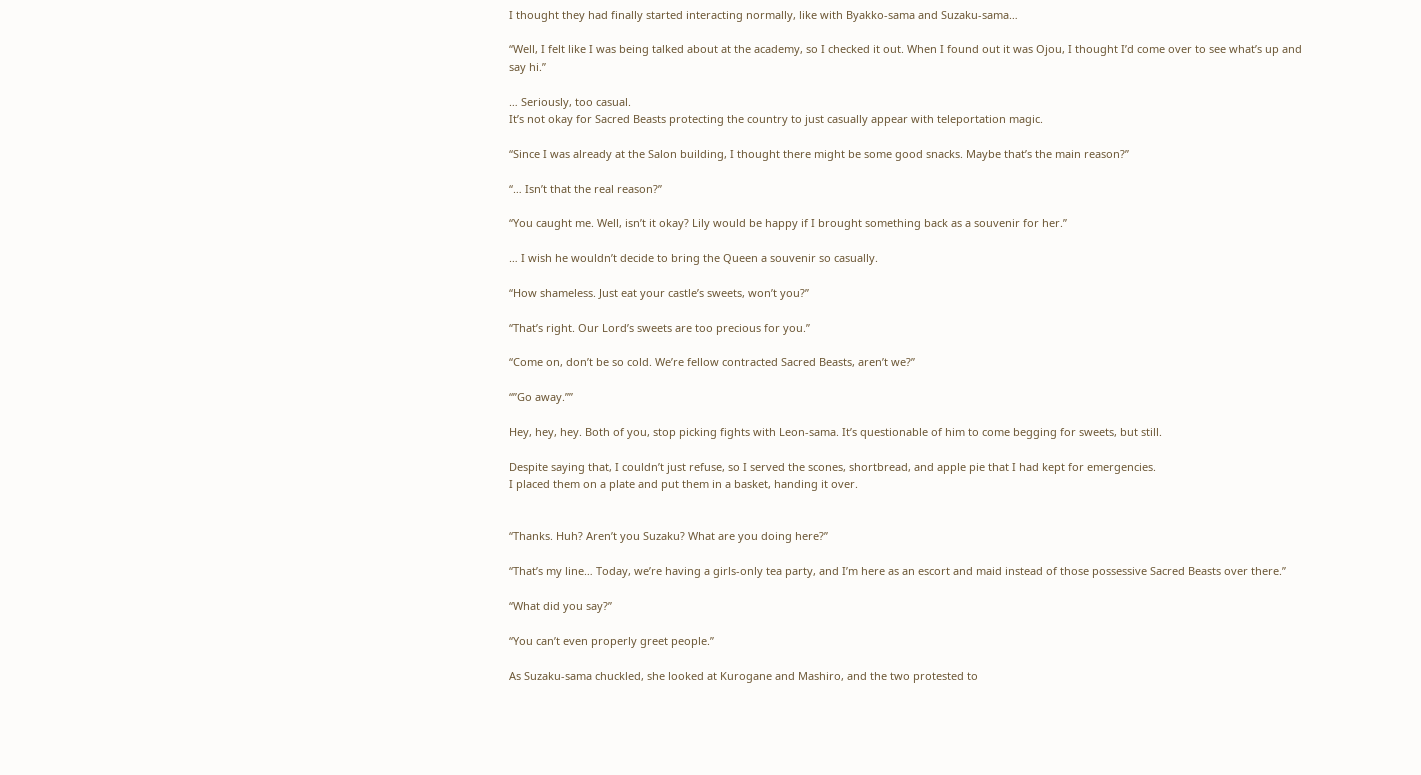I thought they had finally started interacting normally, like with Byakko-sama and Suzaku-sama…

“Well, I felt like I was being talked about at the academy, so I checked it out. When I found out it was Ojou, I thought I’d come over to see what’s up and say hi.”

… Seriously, too casual.
It’s not okay for Sacred Beasts protecting the country to just casually appear with teleportation magic.

“Since I was already at the Salon building, I thought there might be some good snacks. Maybe that’s the main reason?”

“… Isn’t that the real reason?”

“You caught me. Well, isn’t it okay? Lily would be happy if I brought something back as a souvenir for her.”

… I wish he wouldn’t decide to bring the Queen a souvenir so casually.

“How shameless. Just eat your castle’s sweets, won’t you?”

“That’s right. Our Lord’s sweets are too precious for you.”

“Come on, don’t be so cold. We’re fellow contracted Sacred Beasts, aren’t we?”

“”Go away.””

Hey, hey, hey. Both of you, stop picking fights with Leon-sama. It’s questionable of him to come begging for sweets, but still.

Despite saying that, I couldn’t just refuse, so I served the scones, shortbread, and apple pie that I had kept for emergencies.
I placed them on a plate and put them in a basket, handing it over.


“Thanks. Huh? Aren’t you Suzaku? What are you doing here?”

“That’s my line… Today, we’re having a girls-only tea party, and I’m here as an escort and maid instead of those possessive Sacred Beasts over there.”

“What did you say?”

“You can’t even properly greet people.”

As Suzaku-sama chuckled, she looked at Kurogane and Mashiro, and the two protested to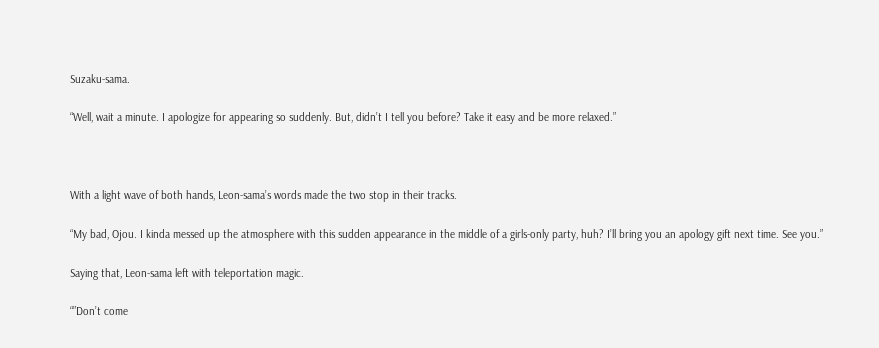Suzaku-sama.

“Well, wait a minute. I apologize for appearing so suddenly. But, didn’t I tell you before? Take it easy and be more relaxed.”



With a light wave of both hands, Leon-sama’s words made the two stop in their tracks.

“My bad, Ojou. I kinda messed up the atmosphere with this sudden appearance in the middle of a girls-only party, huh? I’ll bring you an apology gift next time. See you.”

Saying that, Leon-sama left with teleportation magic.

“”Don’t come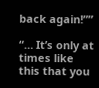back again!””

“… It’s only at times like this that you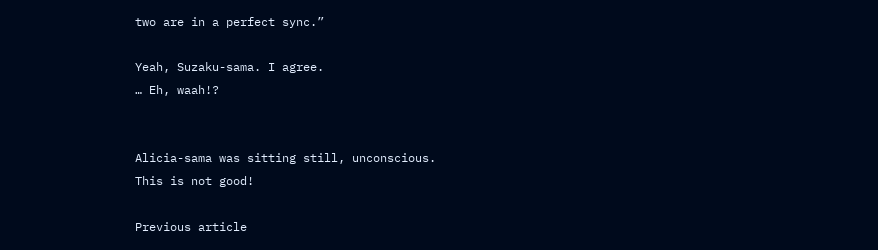two are in a perfect sync.”

Yeah, Suzaku-sama. I agree.
… Eh, waah!?


Alicia-sama was sitting still, unconscious.
This is not good!

Previous article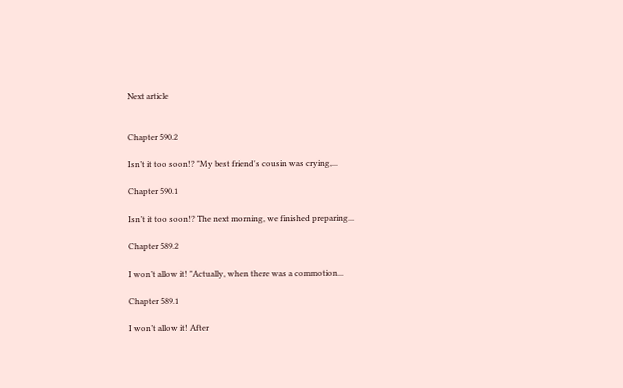Next article


Chapter 590.2

Isn’t it too soon!? "My best friend's cousin was crying,...

Chapter 590.1

Isn’t it too soon!? The next morning, we finished preparing...

Chapter 589.2

I won’t allow it! "Actually, when there was a commotion...

Chapter 589.1

I won’t allow it! After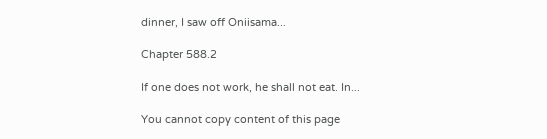dinner, I saw off Oniisama...

Chapter 588.2

If one does not work, he shall not eat. In...

You cannot copy content of this page